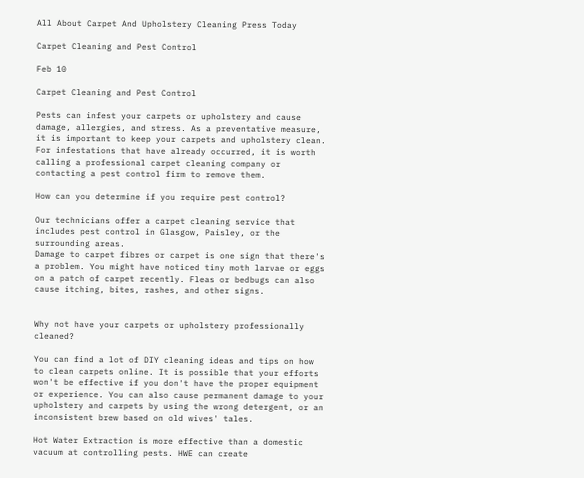All About Carpet And Upholstery Cleaning Press Today

Carpet Cleaning and Pest Control

Feb 10

Carpet Cleaning and Pest Control

Pests can infest your carpets or upholstery and cause damage, allergies, and stress. As a preventative measure, it is important to keep your carpets and upholstery clean. For infestations that have already occurred, it is worth calling a professional carpet cleaning company or contacting a pest control firm to remove them.

How can you determine if you require pest control?

Our technicians offer a carpet cleaning service that includes pest control in Glasgow, Paisley, or the surrounding areas.
Damage to carpet fibres or carpet is one sign that there's a problem. You might have noticed tiny moth larvae or eggs on a patch of carpet recently. Fleas or bedbugs can also cause itching, bites, rashes, and other signs.


Why not have your carpets or upholstery professionally cleaned?

You can find a lot of DIY cleaning ideas and tips on how to clean carpets online. It is possible that your efforts won't be effective if you don't have the proper equipment or experience. You can also cause permanent damage to your upholstery and carpets by using the wrong detergent, or an inconsistent brew based on old wives' tales.

Hot Water Extraction is more effective than a domestic vacuum at controlling pests. HWE can create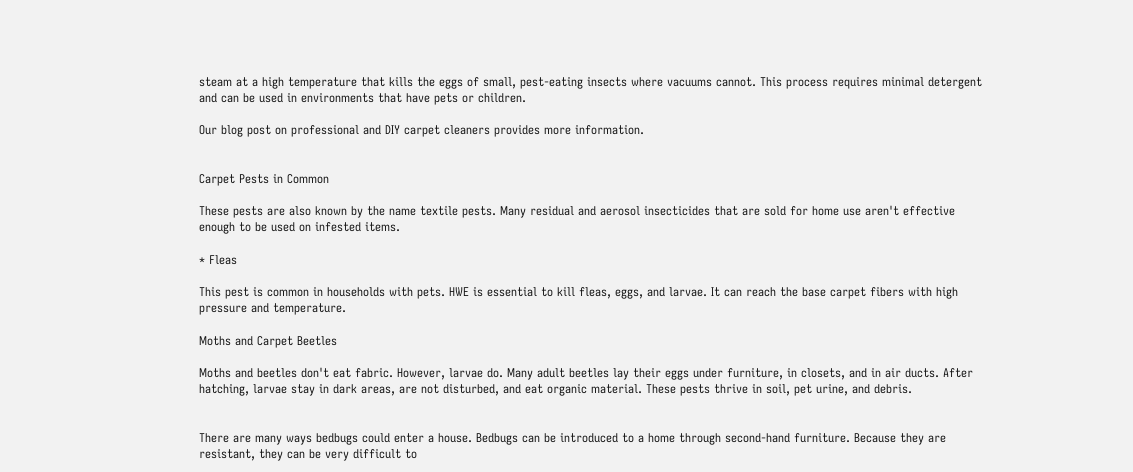steam at a high temperature that kills the eggs of small, pest-eating insects where vacuums cannot. This process requires minimal detergent and can be used in environments that have pets or children.

Our blog post on professional and DIY carpet cleaners provides more information.


Carpet Pests in Common

These pests are also known by the name textile pests. Many residual and aerosol insecticides that are sold for home use aren't effective enough to be used on infested items.

* Fleas

This pest is common in households with pets. HWE is essential to kill fleas, eggs, and larvae. It can reach the base carpet fibers with high pressure and temperature.

Moths and Carpet Beetles

Moths and beetles don't eat fabric. However, larvae do. Many adult beetles lay their eggs under furniture, in closets, and in air ducts. After hatching, larvae stay in dark areas, are not disturbed, and eat organic material. These pests thrive in soil, pet urine, and debris.


There are many ways bedbugs could enter a house. Bedbugs can be introduced to a home through second-hand furniture. Because they are resistant, they can be very difficult to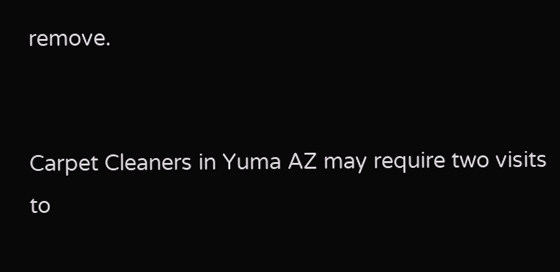remove.


Carpet Cleaners in Yuma AZ may require two visits to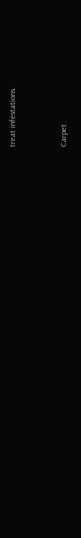treat infestations.


Carpet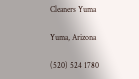Cleaners Yuma

Yuma, Arizona

(520) 524 1780